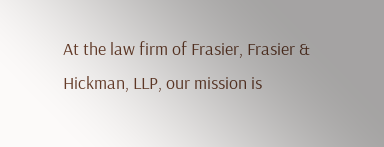At the law firm of Frasier, Frasier & Hickman, LLP, our mission is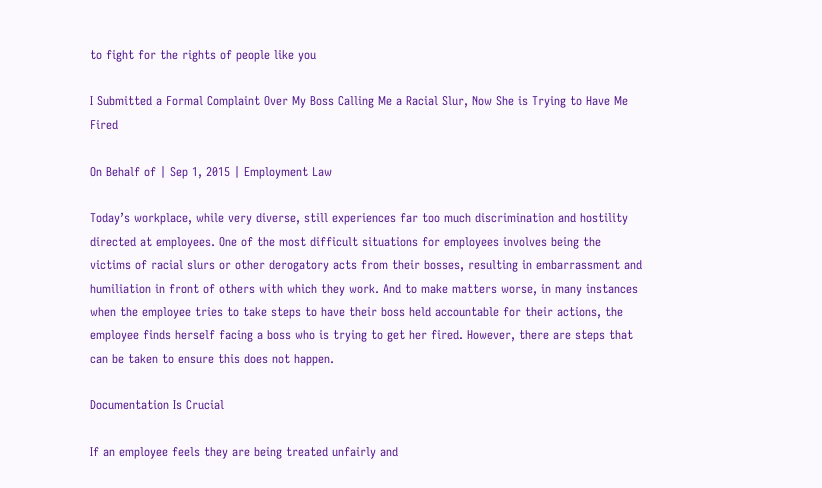to fight for the rights of people like you

I Submitted a Formal Complaint Over My Boss Calling Me a Racial Slur, Now She is Trying to Have Me Fired

On Behalf of | Sep 1, 2015 | Employment Law

Today’s workplace, while very diverse, still experiences far too much discrimination and hostility directed at employees. One of the most difficult situations for employees involves being the victims of racial slurs or other derogatory acts from their bosses, resulting in embarrassment and humiliation in front of others with which they work. And to make matters worse, in many instances when the employee tries to take steps to have their boss held accountable for their actions, the employee finds herself facing a boss who is trying to get her fired. However, there are steps that can be taken to ensure this does not happen.

Documentation Is Crucial

If an employee feels they are being treated unfairly and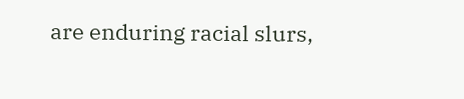are enduring racial slurs,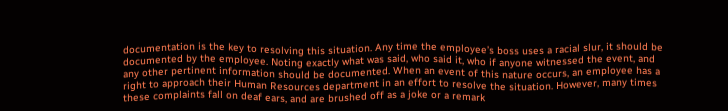documentation is the key to resolving this situation. Any time the employee’s boss uses a racial slur, it should be documented by the employee. Noting exactly what was said, who said it, who if anyone witnessed the event, and any other pertinent information should be documented. When an event of this nature occurs, an employee has a right to approach their Human Resources department in an effort to resolve the situation. However, many times these complaints fall on deaf ears, and are brushed off as a joke or a remark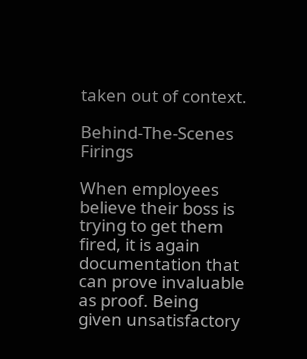taken out of context.

Behind-The-Scenes Firings

When employees believe their boss is trying to get them fired, it is again documentation that can prove invaluable as proof. Being given unsatisfactory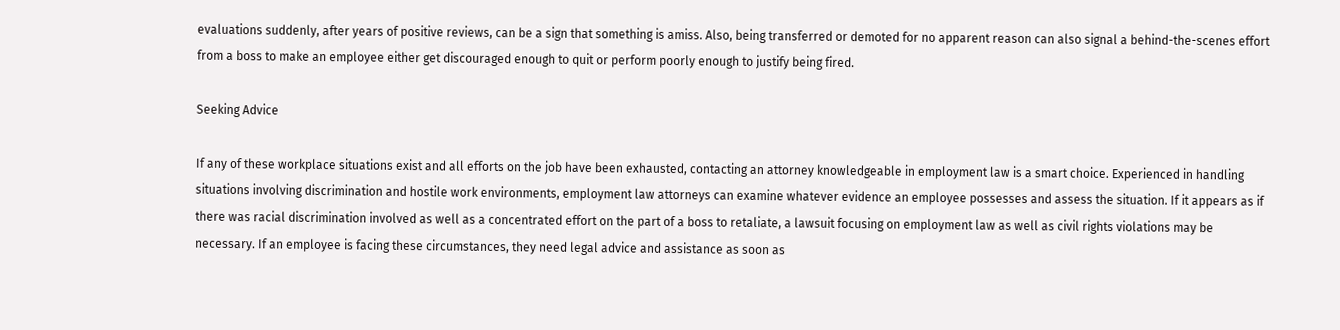evaluations suddenly, after years of positive reviews, can be a sign that something is amiss. Also, being transferred or demoted for no apparent reason can also signal a behind-the-scenes effort from a boss to make an employee either get discouraged enough to quit or perform poorly enough to justify being fired.

Seeking Advice

If any of these workplace situations exist and all efforts on the job have been exhausted, contacting an attorney knowledgeable in employment law is a smart choice. Experienced in handling situations involving discrimination and hostile work environments, employment law attorneys can examine whatever evidence an employee possesses and assess the situation. If it appears as if there was racial discrimination involved as well as a concentrated effort on the part of a boss to retaliate, a lawsuit focusing on employment law as well as civil rights violations may be necessary. If an employee is facing these circumstances, they need legal advice and assistance as soon as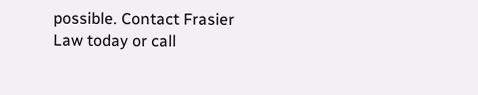possible. Contact Frasier Law today or call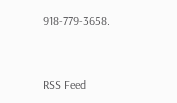918-779-3658.


RSS Feed